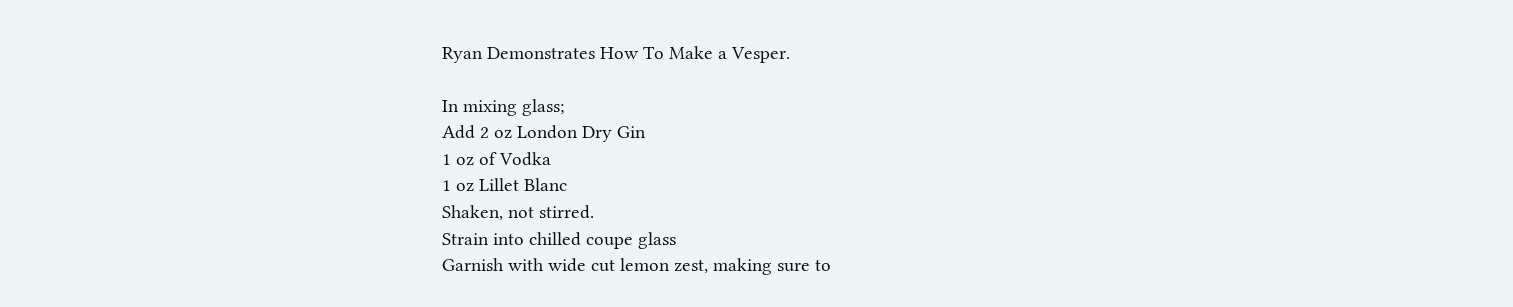Ryan Demonstrates How To Make a Vesper.

In mixing glass;
Add 2 oz London Dry Gin
1 oz of Vodka
1 oz Lillet Blanc
Shaken, not stirred.
Strain into chilled coupe glass
Garnish with wide cut lemon zest, making sure to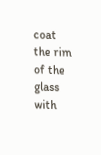coat the rim
of the glass with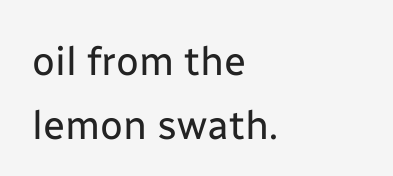oil from the lemon swath.